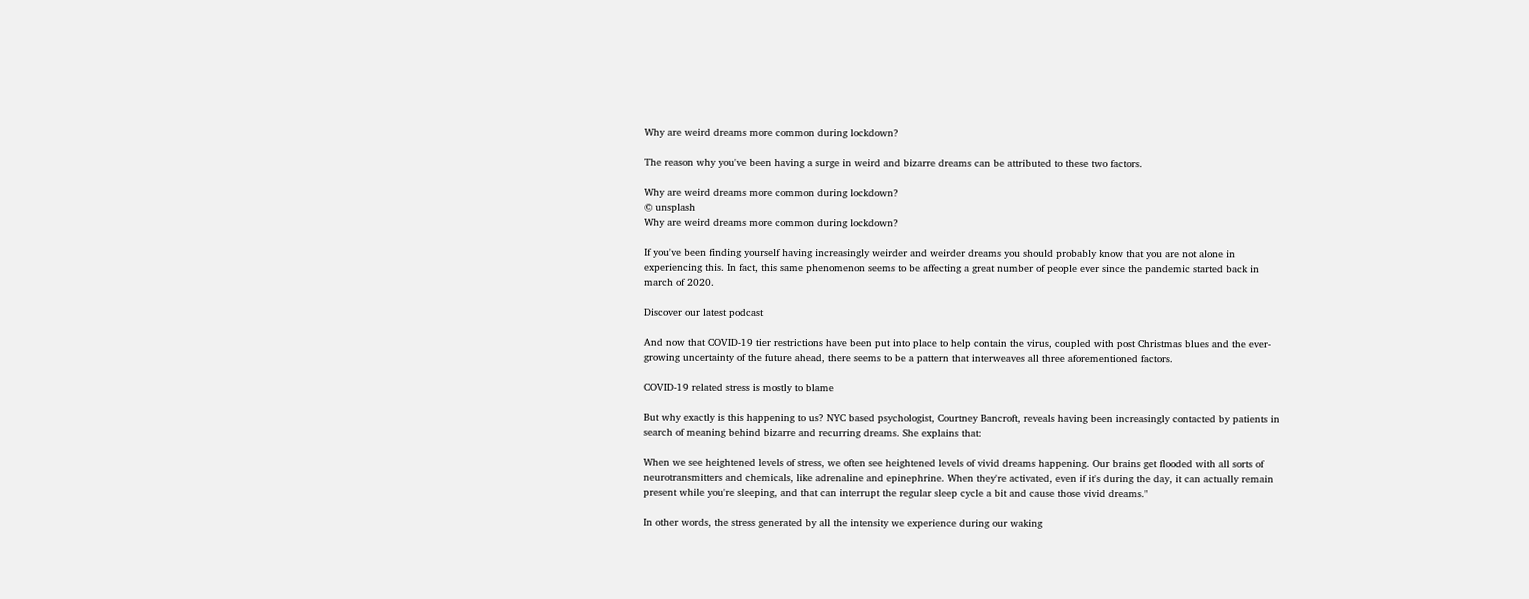Why are weird dreams more common during lockdown?

The reason why you've been having a surge in weird and bizarre dreams can be attributed to these two factors.

Why are weird dreams more common during lockdown?
© unsplash
Why are weird dreams more common during lockdown?

If you've been finding yourself having increasingly weirder and weirder dreams you should probably know that you are not alone in experiencing this. In fact, this same phenomenon seems to be affecting a great number of people ever since the pandemic started back in march of 2020.

Discover our latest podcast

And now that COVID-19 tier restrictions have been put into place to help contain the virus, coupled with post Christmas blues and the ever-growing uncertainty of the future ahead, there seems to be a pattern that interweaves all three aforementioned factors.

COVID-19 related stress is mostly to blame

But why exactly is this happening to us? NYC based psychologist, Courtney Bancroft, reveals having been increasingly contacted by patients in search of meaning behind bizarre and recurring dreams. She explains that:

When we see heightened levels of stress, we often see heightened levels of vivid dreams happening. Our brains get flooded with all sorts of neurotransmitters and chemicals, like adrenaline and epinephrine. When they're activated, even if it's during the day, it can actually remain present while you're sleeping, and that can interrupt the regular sleep cycle a bit and cause those vivid dreams."

In other words, the stress generated by all the intensity we experience during our waking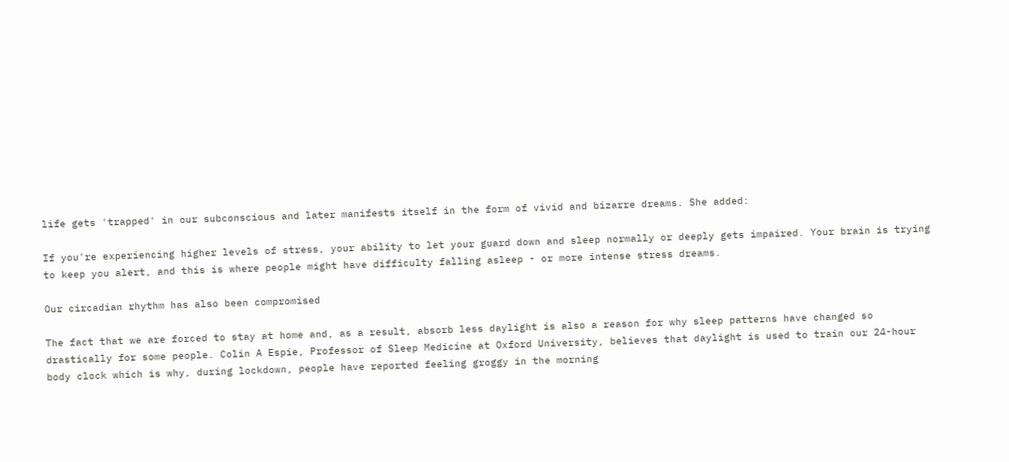life gets 'trapped' in our subconscious and later manifests itself in the form of vivid and bizarre dreams. She added:

If you're experiencing higher levels of stress, your ability to let your guard down and sleep normally or deeply gets impaired. Your brain is trying to keep you alert, and this is where people might have difficulty falling asleep - or more intense stress dreams.

Our circadian rhythm has also been compromised

The fact that we are forced to stay at home and, as a result, absorb less daylight is also a reason for why sleep patterns have changed so drastically for some people. Colin A Espie, Professor of Sleep Medicine at Oxford University, believes that daylight is used to train our 24-hour body clock which is why, during lockdown, people have reported feeling groggy in the morning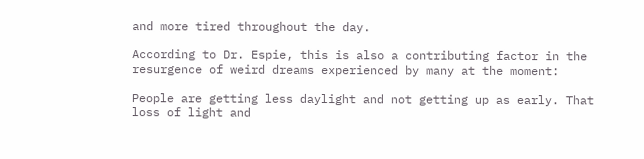and more tired throughout the day.

According to Dr. Espie, this is also a contributing factor in the resurgence of weird dreams experienced by many at the moment:

People are getting less daylight and not getting up as early. That loss of light and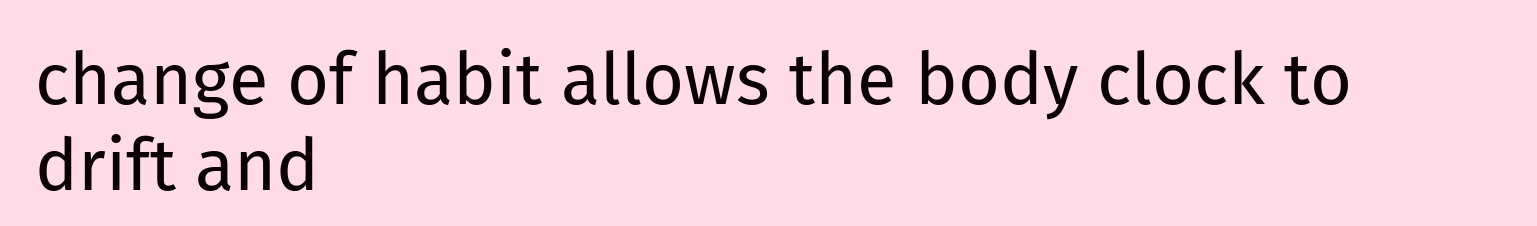change of habit allows the body clock to drift and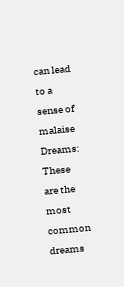can lead to a sense of malaise
Dreams: These are the most common dreams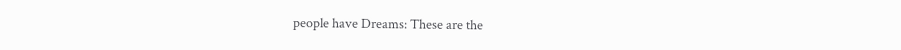people have Dreams: These are the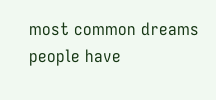most common dreams people have